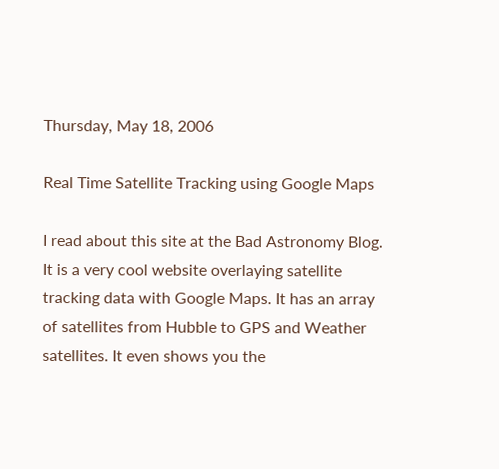Thursday, May 18, 2006

Real Time Satellite Tracking using Google Maps

I read about this site at the Bad Astronomy Blog. It is a very cool website overlaying satellite tracking data with Google Maps. It has an array of satellites from Hubble to GPS and Weather satellites. It even shows you the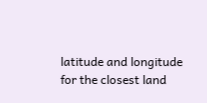latitude and longitude for the closest land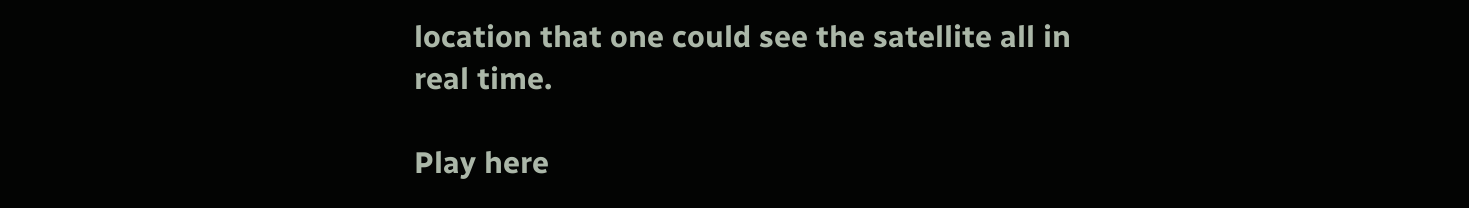location that one could see the satellite all in real time.

Play here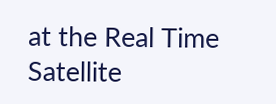at the Real Time Satellite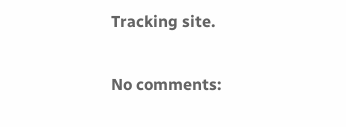Tracking site.

No comments: